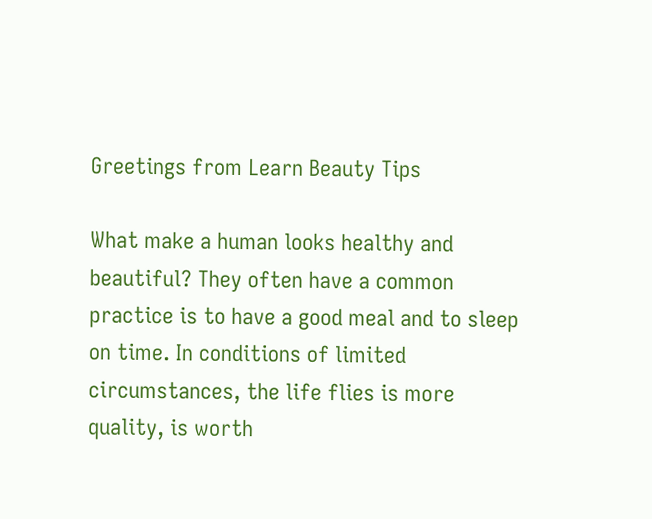Greetings from Learn Beauty Tips

What make a human looks healthy and beautiful? They often have a common practice is to have a good meal and to sleep on time. In conditions of limited circumstances, the life flies is more quality, is worth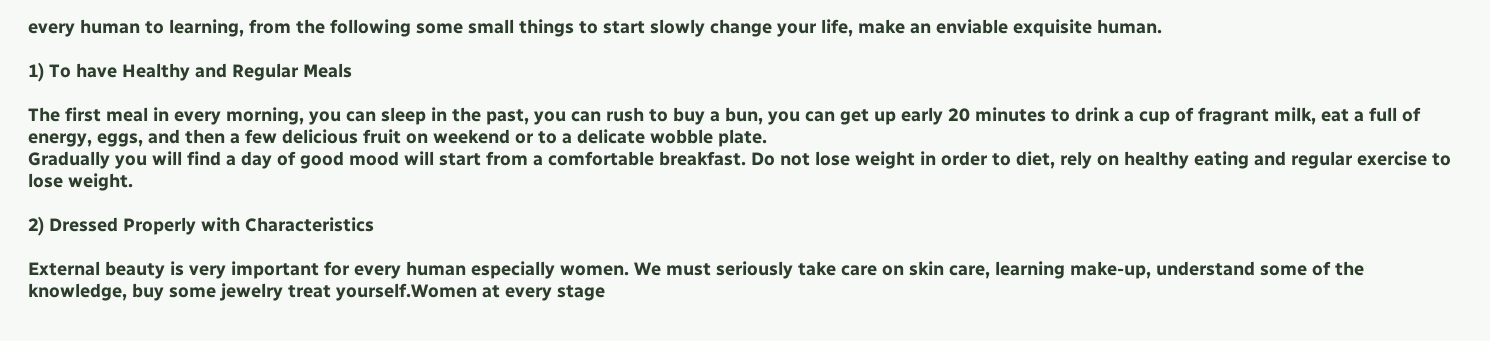every human to learning, from the following some small things to start slowly change your life, make an enviable exquisite human.

1) To have Healthy and Regular Meals

The first meal in every morning, you can sleep in the past, you can rush to buy a bun, you can get up early 20 minutes to drink a cup of fragrant milk, eat a full of energy, eggs, and then a few delicious fruit on weekend or to a delicate wobble plate.
Gradually you will find a day of good mood will start from a comfortable breakfast. Do not lose weight in order to diet, rely on healthy eating and regular exercise to lose weight.

2) Dressed Properly with Characteristics

External beauty is very important for every human especially women. We must seriously take care on skin care, learning make-up, understand some of the knowledge, buy some jewelry treat yourself.Women at every stage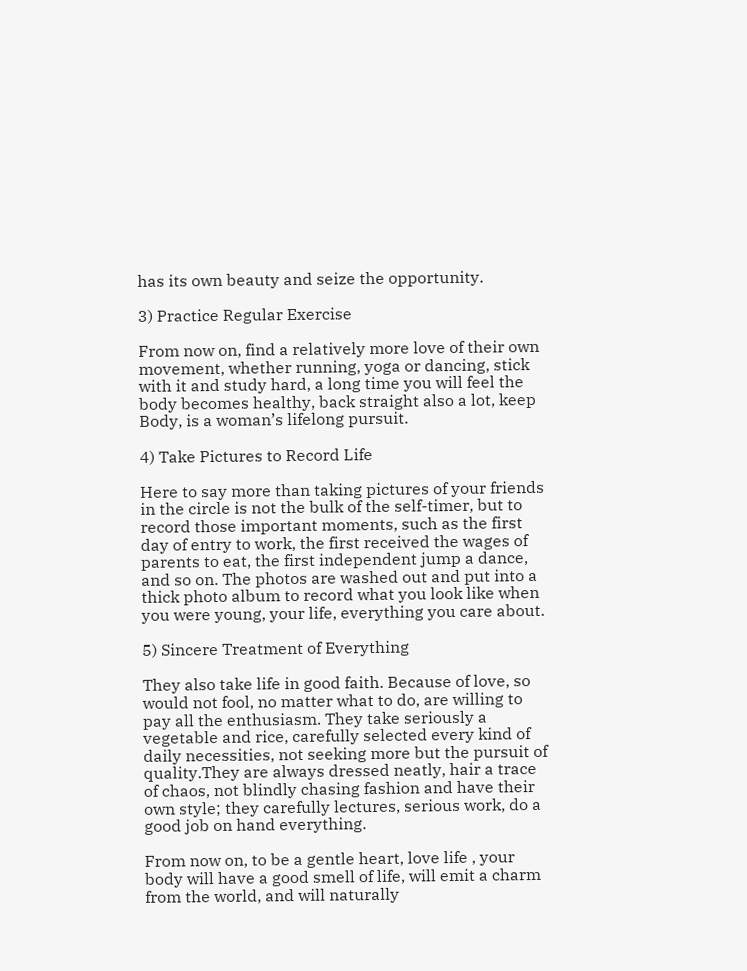has its own beauty and seize the opportunity.

3) Practice Regular Exercise

From now on, find a relatively more love of their own movement, whether running, yoga or dancing, stick with it and study hard, a long time you will feel the body becomes healthy, back straight also a lot, keep Body, is a woman’s lifelong pursuit.

4) Take Pictures to Record Life

Here to say more than taking pictures of your friends in the circle is not the bulk of the self-timer, but to record those important moments, such as the first day of entry to work, the first received the wages of parents to eat, the first independent jump a dance, and so on. The photos are washed out and put into a thick photo album to record what you look like when you were young, your life, everything you care about.

5) Sincere Treatment of Everything

They also take life in good faith. Because of love, so would not fool, no matter what to do, are willing to pay all the enthusiasm. They take seriously a vegetable and rice, carefully selected every kind of daily necessities, not seeking more but the pursuit of quality.They are always dressed neatly, hair a trace of chaos, not blindly chasing fashion and have their own style; they carefully lectures, serious work, do a good job on hand everything.

From now on, to be a gentle heart, love life , your body will have a good smell of life, will emit a charm from the world, and will naturally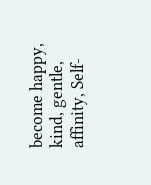become happy, kind, gentle, affinity, Self-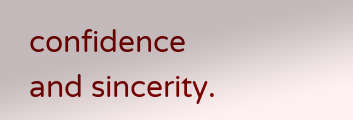confidence and sincerity.